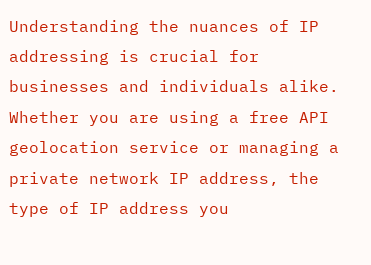Understanding the nuances of IP addressing is crucial for businesses and individuals alike. Whether you are using a free API geolocation service or managing a private network IP address, the type of IP address you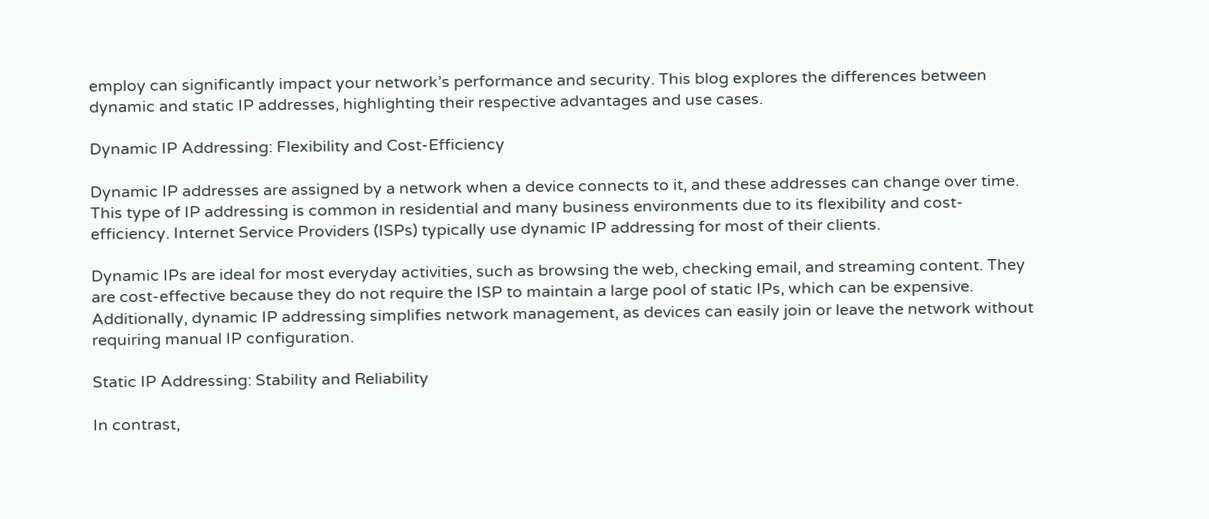employ can significantly impact your network’s performance and security. This blog explores the differences between dynamic and static IP addresses, highlighting their respective advantages and use cases.

Dynamic IP Addressing: Flexibility and Cost-Efficiency

Dynamic IP addresses are assigned by a network when a device connects to it, and these addresses can change over time. This type of IP addressing is common in residential and many business environments due to its flexibility and cost-efficiency. Internet Service Providers (ISPs) typically use dynamic IP addressing for most of their clients.

Dynamic IPs are ideal for most everyday activities, such as browsing the web, checking email, and streaming content. They are cost-effective because they do not require the ISP to maintain a large pool of static IPs, which can be expensive. Additionally, dynamic IP addressing simplifies network management, as devices can easily join or leave the network without requiring manual IP configuration.

Static IP Addressing: Stability and Reliability

In contrast,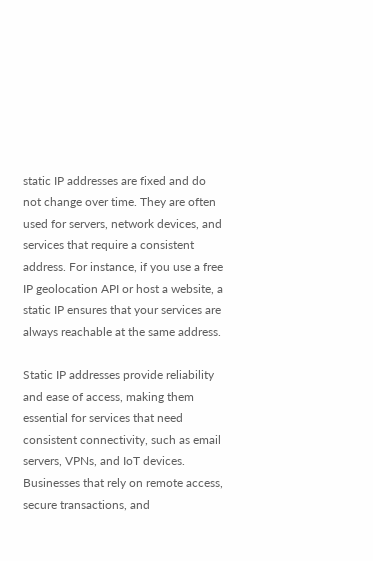static IP addresses are fixed and do not change over time. They are often used for servers, network devices, and services that require a consistent address. For instance, if you use a free IP geolocation API or host a website, a static IP ensures that your services are always reachable at the same address.

Static IP addresses provide reliability and ease of access, making them essential for services that need consistent connectivity, such as email servers, VPNs, and IoT devices. Businesses that rely on remote access, secure transactions, and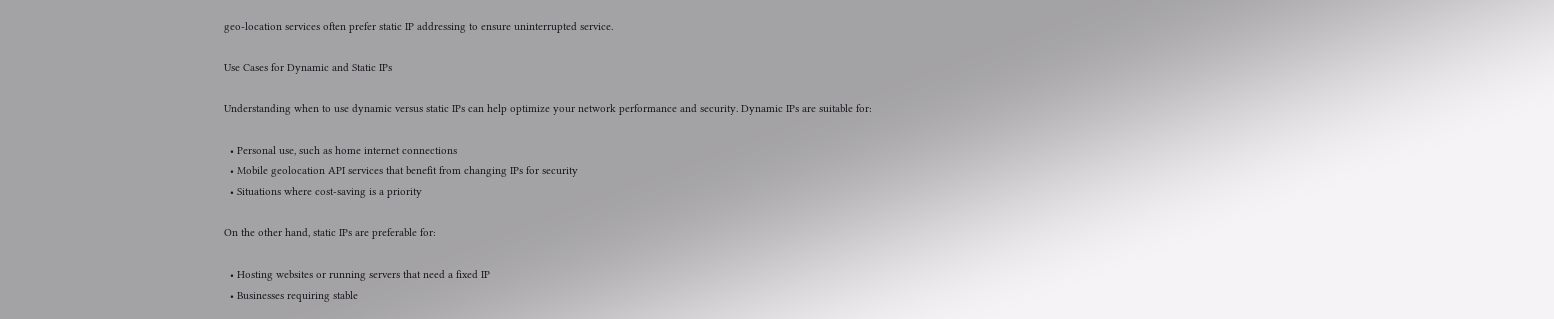geo-location services often prefer static IP addressing to ensure uninterrupted service.

Use Cases for Dynamic and Static IPs

Understanding when to use dynamic versus static IPs can help optimize your network performance and security. Dynamic IPs are suitable for:

  • Personal use, such as home internet connections
  • Mobile geolocation API services that benefit from changing IPs for security
  • Situations where cost-saving is a priority

On the other hand, static IPs are preferable for:

  • Hosting websites or running servers that need a fixed IP
  • Businesses requiring stable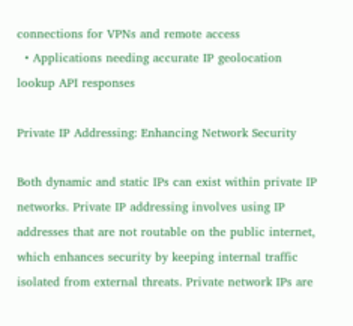connections for VPNs and remote access
  • Applications needing accurate IP geolocation lookup API responses

Private IP Addressing: Enhancing Network Security

Both dynamic and static IPs can exist within private IP networks. Private IP addressing involves using IP addresses that are not routable on the public internet, which enhances security by keeping internal traffic isolated from external threats. Private network IPs are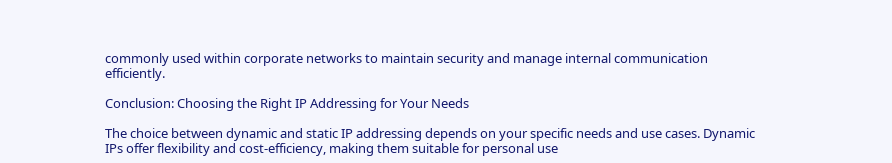commonly used within corporate networks to maintain security and manage internal communication efficiently.

Conclusion: Choosing the Right IP Addressing for Your Needs

The choice between dynamic and static IP addressing depends on your specific needs and use cases. Dynamic IPs offer flexibility and cost-efficiency, making them suitable for personal use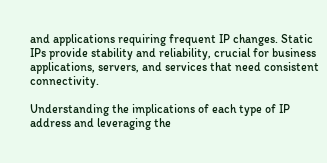and applications requiring frequent IP changes. Static IPs provide stability and reliability, crucial for business applications, servers, and services that need consistent connectivity.

Understanding the implications of each type of IP address and leveraging the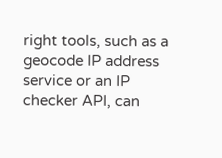right tools, such as a geocode IP address service or an IP checker API, can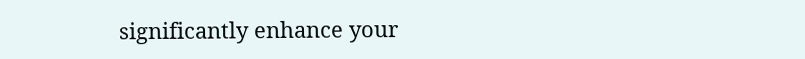significantly enhance your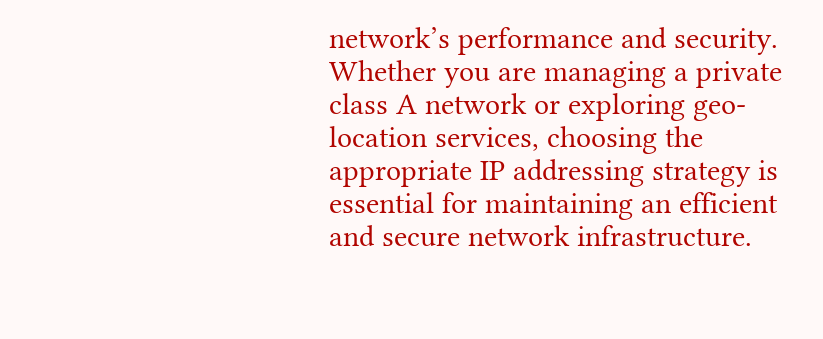network’s performance and security. Whether you are managing a private class A network or exploring geo-location services, choosing the appropriate IP addressing strategy is essential for maintaining an efficient and secure network infrastructure.